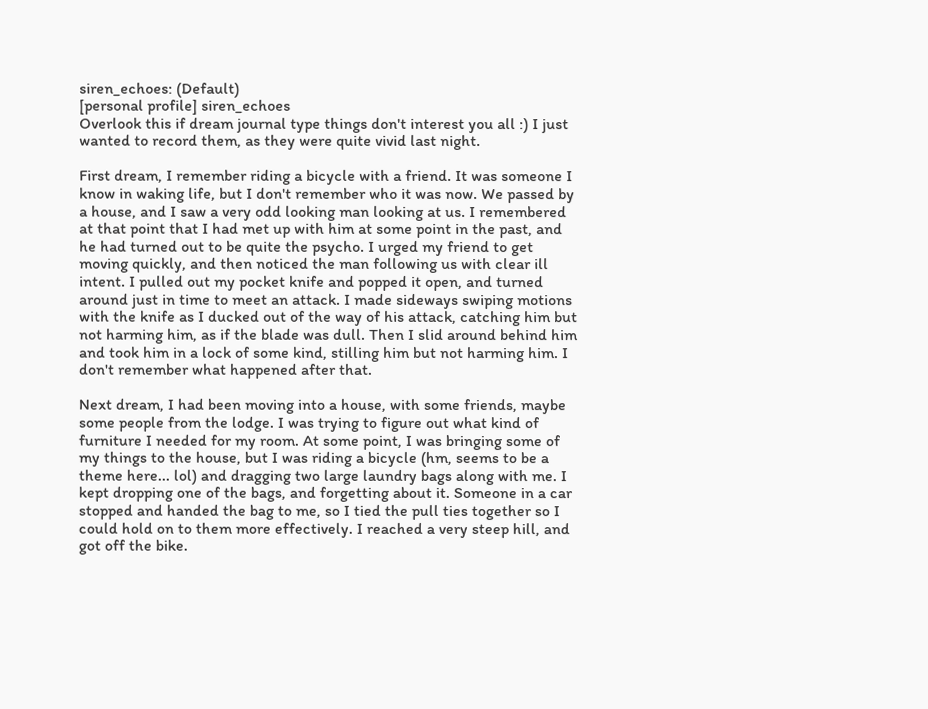siren_echoes: (Default)
[personal profile] siren_echoes
Overlook this if dream journal type things don't interest you all :) I just wanted to record them, as they were quite vivid last night.

First dream, I remember riding a bicycle with a friend. It was someone I know in waking life, but I don't remember who it was now. We passed by a house, and I saw a very odd looking man looking at us. I remembered at that point that I had met up with him at some point in the past, and he had turned out to be quite the psycho. I urged my friend to get moving quickly, and then noticed the man following us with clear ill intent. I pulled out my pocket knife and popped it open, and turned around just in time to meet an attack. I made sideways swiping motions with the knife as I ducked out of the way of his attack, catching him but not harming him, as if the blade was dull. Then I slid around behind him and took him in a lock of some kind, stilling him but not harming him. I don't remember what happened after that.

Next dream, I had been moving into a house, with some friends, maybe some people from the lodge. I was trying to figure out what kind of furniture I needed for my room. At some point, I was bringing some of my things to the house, but I was riding a bicycle (hm, seems to be a theme here... lol) and dragging two large laundry bags along with me. I kept dropping one of the bags, and forgetting about it. Someone in a car stopped and handed the bag to me, so I tied the pull ties together so I could hold on to them more effectively. I reached a very steep hill, and got off the bike.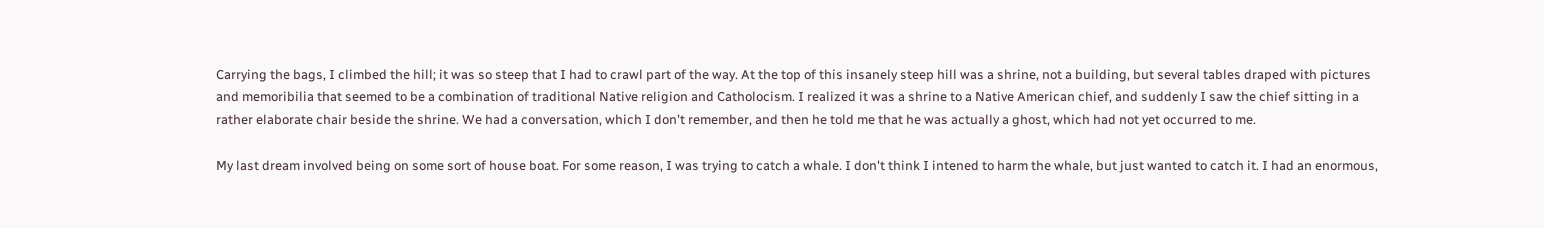Carrying the bags, I climbed the hill; it was so steep that I had to crawl part of the way. At the top of this insanely steep hill was a shrine, not a building, but several tables draped with pictures and memoribilia that seemed to be a combination of traditional Native religion and Catholocism. I realized it was a shrine to a Native American chief, and suddenly I saw the chief sitting in a rather elaborate chair beside the shrine. We had a conversation, which I don't remember, and then he told me that he was actually a ghost, which had not yet occurred to me.

My last dream involved being on some sort of house boat. For some reason, I was trying to catch a whale. I don't think I intened to harm the whale, but just wanted to catch it. I had an enormous,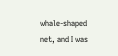whale-shaped net, and I was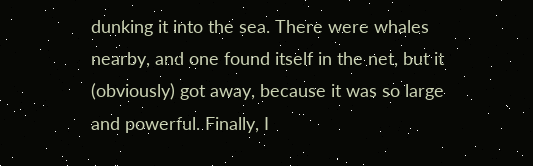dunking it into the sea. There were whales nearby, and one found itself in the net, but it (obviously) got away, because it was so large and powerful. Finally, I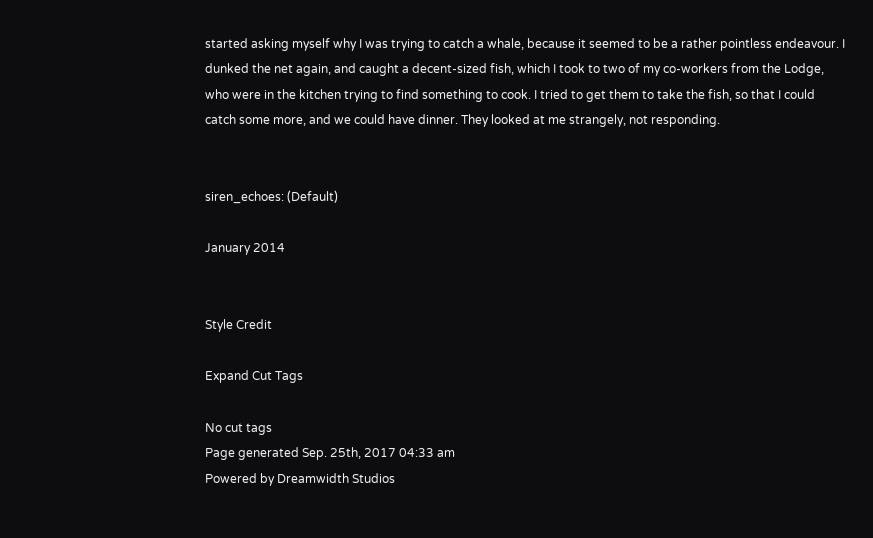started asking myself why I was trying to catch a whale, because it seemed to be a rather pointless endeavour. I dunked the net again, and caught a decent-sized fish, which I took to two of my co-workers from the Lodge, who were in the kitchen trying to find something to cook. I tried to get them to take the fish, so that I could catch some more, and we could have dinner. They looked at me strangely, not responding.


siren_echoes: (Default)

January 2014


Style Credit

Expand Cut Tags

No cut tags
Page generated Sep. 25th, 2017 04:33 am
Powered by Dreamwidth Studios